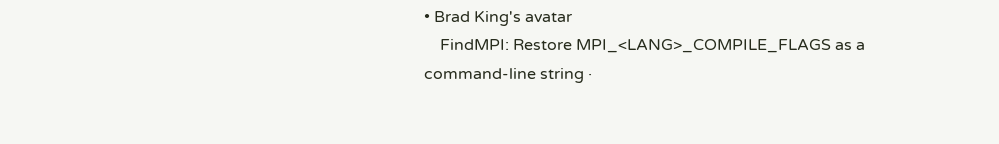• Brad King's avatar
    FindMPI: Restore MPI_<LANG>_COMPILE_FLAGS as a command-line string ·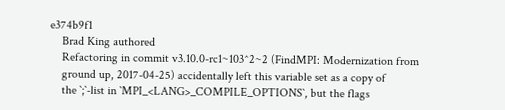e374b9f1
    Brad King authored
    Refactoring in commit v3.10.0-rc1~103^2~2 (FindMPI: Modernization from
    ground up, 2017-04-25) accidentally left this variable set as a copy of
    the `;`-list in `MPI_<LANG>_COMPILE_OPTIONS`, but the flags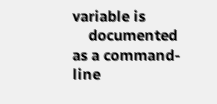variable is
    documented as a command-line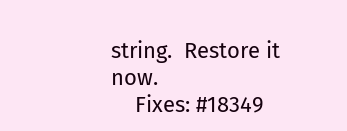string.  Restore it now.
    Fixes: #18349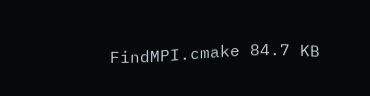FindMPI.cmake 84.7 KB